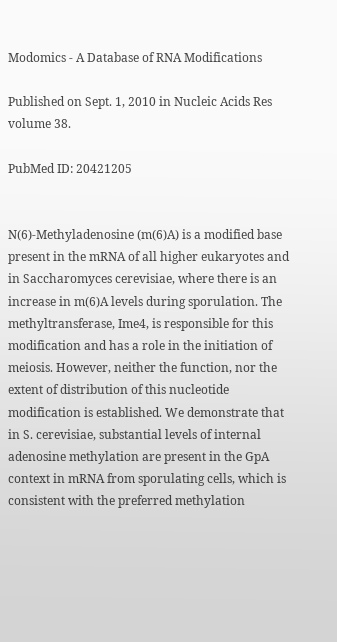Modomics - A Database of RNA Modifications

Published on Sept. 1, 2010 in Nucleic Acids Res volume 38.

PubMed ID: 20421205


N(6)-Methyladenosine (m(6)A) is a modified base present in the mRNA of all higher eukaryotes and in Saccharomyces cerevisiae, where there is an increase in m(6)A levels during sporulation. The methyltransferase, Ime4, is responsible for this modification and has a role in the initiation of meiosis. However, neither the function, nor the extent of distribution of this nucleotide modification is established. We demonstrate that in S. cerevisiae, substantial levels of internal adenosine methylation are present in the GpA context in mRNA from sporulating cells, which is consistent with the preferred methylation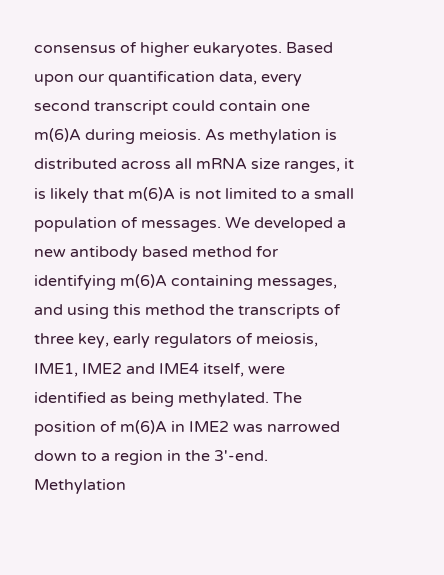consensus of higher eukaryotes. Based upon our quantification data, every second transcript could contain one m(6)A during meiosis. As methylation is distributed across all mRNA size ranges, it is likely that m(6)A is not limited to a small population of messages. We developed a new antibody based method for identifying m(6)A containing messages, and using this method the transcripts of three key, early regulators of meiosis, IME1, IME2 and IME4 itself, were identified as being methylated. The position of m(6)A in IME2 was narrowed down to a region in the 3'-end. Methylation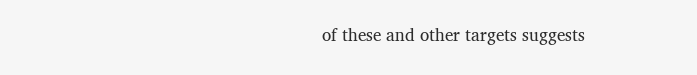of these and other targets suggests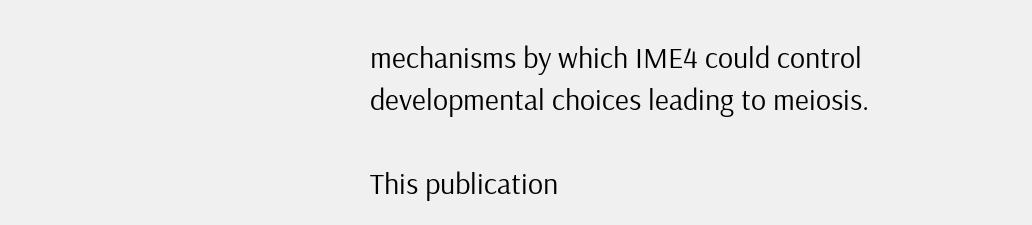mechanisms by which IME4 could control developmental choices leading to meiosis.

This publication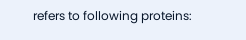refers to following proteins: